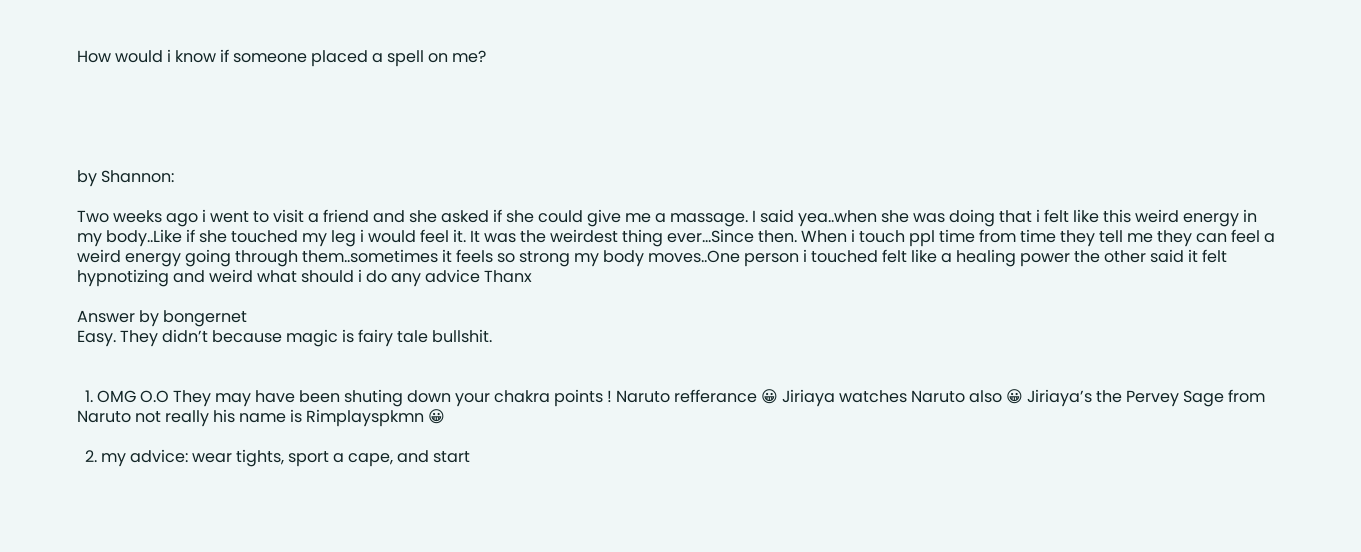How would i know if someone placed a spell on me?





by Shannon:

Two weeks ago i went to visit a friend and she asked if she could give me a massage. I said yea..when she was doing that i felt like this weird energy in my body..Like if she touched my leg i would feel it. It was the weirdest thing ever…Since then. When i touch ppl time from time they tell me they can feel a weird energy going through them..sometimes it feels so strong my body moves..One person i touched felt like a healing power the other said it felt hypnotizing and weird what should i do any advice Thanx

Answer by bongernet
Easy. They didn’t because magic is fairy tale bullshit.


  1. OMG O.O They may have been shuting down your chakra points ! Naruto refferance 😀 Jiriaya watches Naruto also 😀 Jiriaya’s the Pervey Sage from Naruto not really his name is Rimplayspkmn 😀

  2. my advice: wear tights, sport a cape, and start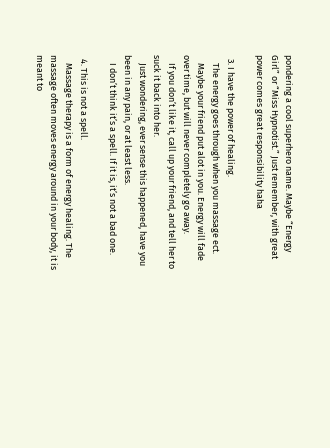pondering a cool superhero name. Maybe “Energy Girl” or “Miss Hypnotist.” Just remember, with great power comes great responsibility haha

  3. I have the power of healing.
    The energy goes through when you massage ect.
    Maybe your friend put alot in you. Energy will fade over time, but will never completely go away.
    If you don’t like it, call up your friend, and tell her to suck it back into her.
    Just wondering, ever sense this happened, have you been in any pain, or at least less.
    I don’t think it’s a spell. If it is, it’s not a bad one.

  4. This is not a spell.
    Massage therapy is a form of energy healing. The massage often moves energy around in your body, it is meant to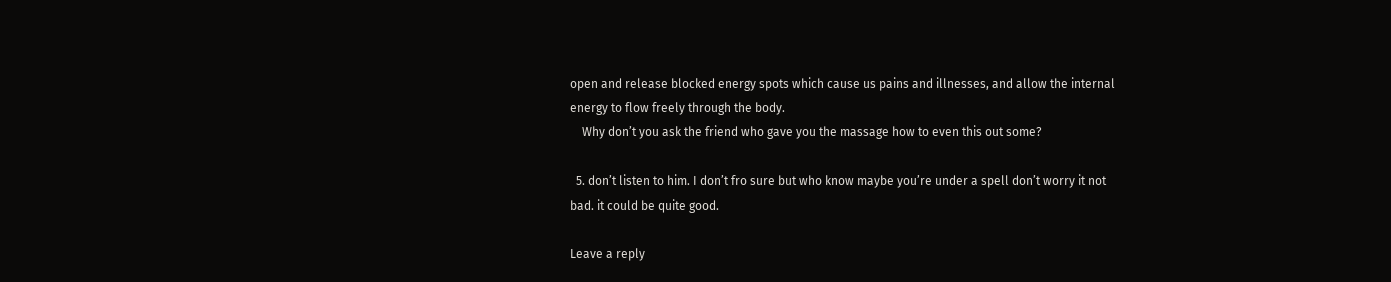open and release blocked energy spots which cause us pains and illnesses, and allow the internal energy to flow freely through the body.
    Why don’t you ask the friend who gave you the massage how to even this out some?

  5. don’t listen to him. I don’t fro sure but who know maybe you’re under a spell don’t worry it not bad. it could be quite good.

Leave a reply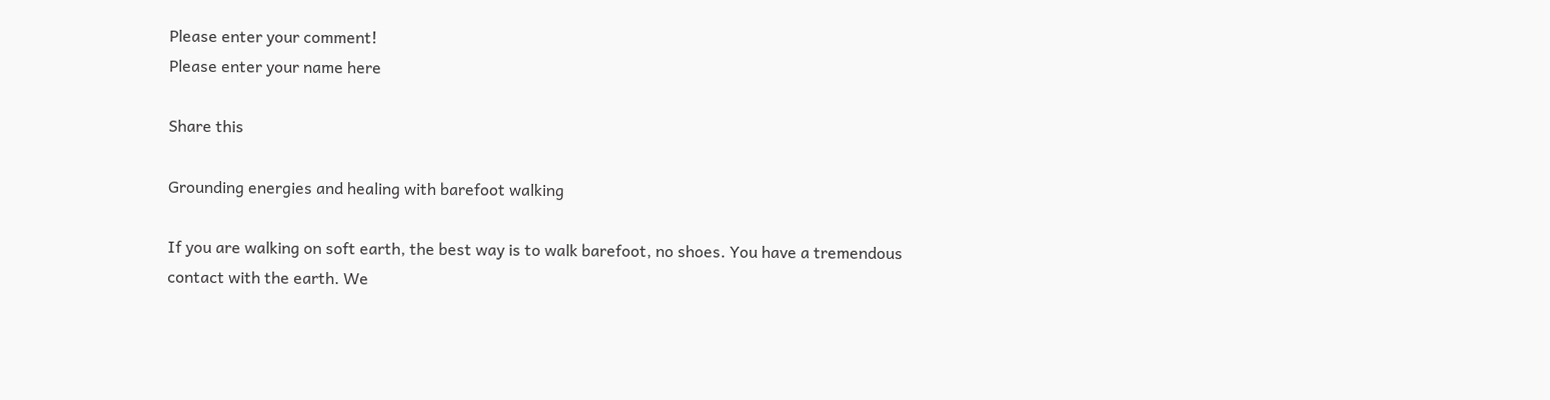Please enter your comment!
Please enter your name here

Share this

Grounding energies and healing with barefoot walking

If you are walking on soft earth, the best way is to walk barefoot, no shoes. You have a tremendous contact with the earth. We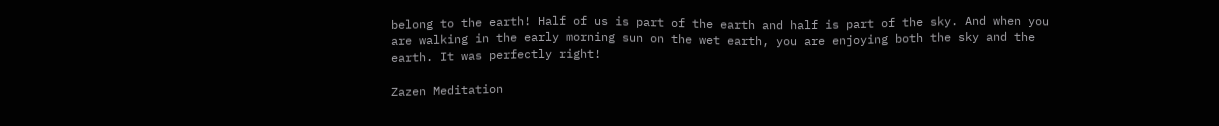belong to the earth! Half of us is part of the earth and half is part of the sky. And when you are walking in the early morning sun on the wet earth, you are enjoying both the sky and the earth. It was perfectly right!

Zazen Meditation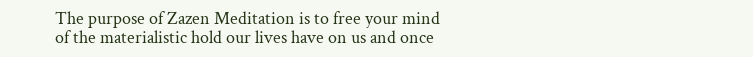The purpose of Zazen Meditation is to free your mind of the materialistic hold our lives have on us and once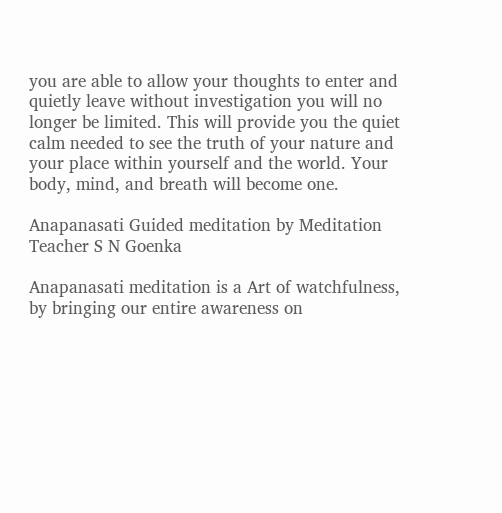you are able to allow your thoughts to enter and quietly leave without investigation you will no longer be limited. This will provide you the quiet calm needed to see the truth of your nature and your place within yourself and the world. Your body, mind, and breath will become one.

Anapanasati Guided meditation by Meditation Teacher S N Goenka

Anapanasati meditation is a Art of watchfulness, by bringing our entire awareness on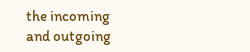the incoming and outgoing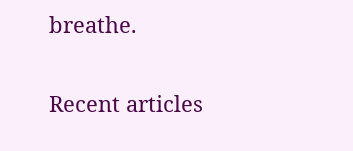breathe.

Recent articles